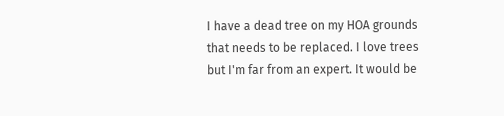I have a dead tree on my HOA grounds that needs to be replaced. I love trees but I'm far from an expert. It would be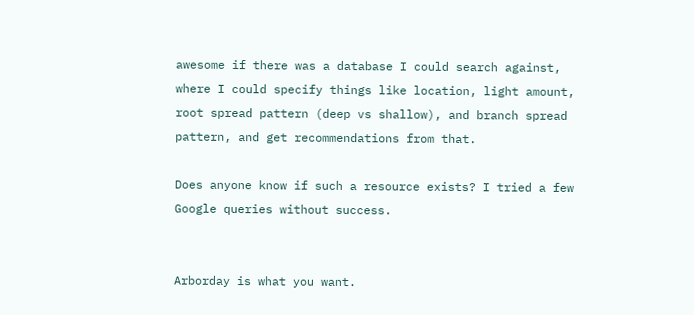awesome if there was a database I could search against, where I could specify things like location, light amount, root spread pattern (deep vs shallow), and branch spread pattern, and get recommendations from that.

Does anyone know if such a resource exists? I tried a few Google queries without success.


Arborday is what you want.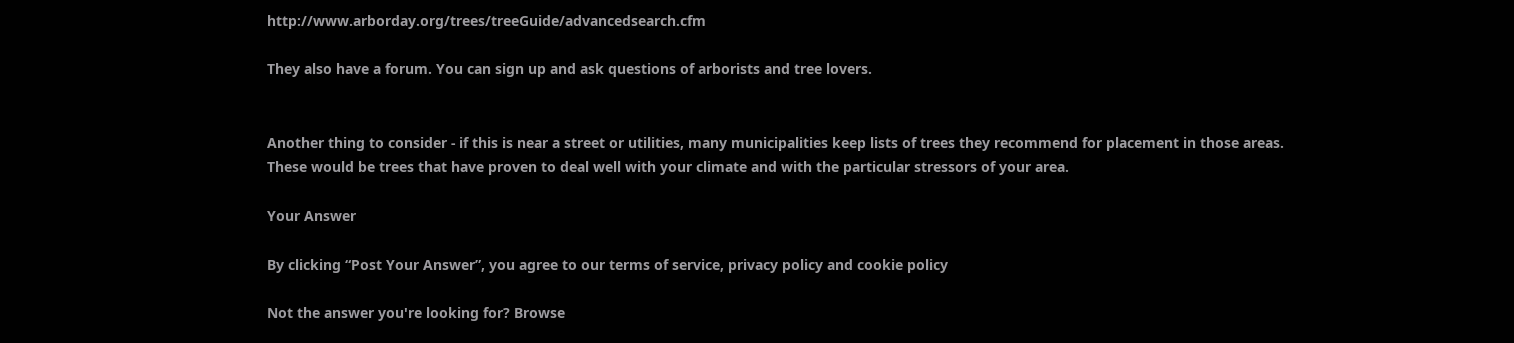http://www.arborday.org/trees/treeGuide/advancedsearch.cfm

They also have a forum. You can sign up and ask questions of arborists and tree lovers.


Another thing to consider - if this is near a street or utilities, many municipalities keep lists of trees they recommend for placement in those areas. These would be trees that have proven to deal well with your climate and with the particular stressors of your area.

Your Answer

By clicking “Post Your Answer”, you agree to our terms of service, privacy policy and cookie policy

Not the answer you're looking for? Browse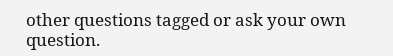other questions tagged or ask your own question.